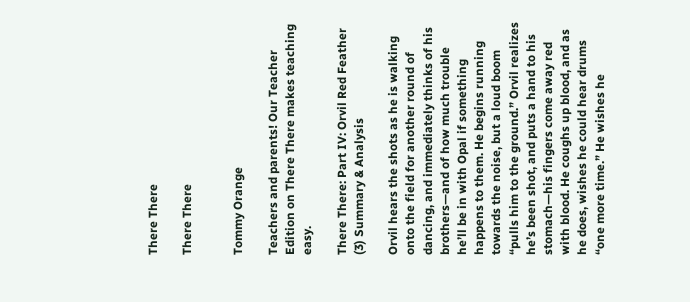There There

There There


Tommy Orange

Teachers and parents! Our Teacher Edition on There There makes teaching easy.

There There: Part IV: Orvil Red Feather (3) Summary & Analysis

Orvil hears the shots as he is walking onto the field for another round of dancing, and immediately thinks of his brothers—and of how much trouble he’ll be in with Opal if something happens to them. He begins running towards the noise, but a loud boom “pulls him to the ground.” Orvil realizes he’s been shot, and puts a hand to his stomach—his fingers come away red with blood. He coughs up blood, and as he does, wishes he could hear drums “one more time.” He wishes he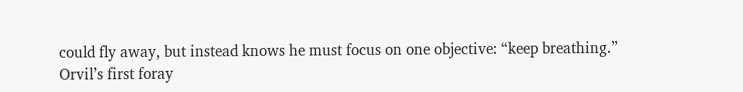could fly away, but instead knows he must focus on one objective: “keep breathing.”
Orvil’s first foray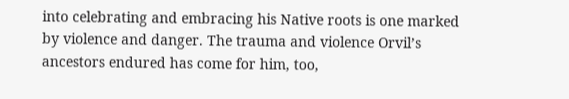into celebrating and embracing his Native roots is one marked by violence and danger. The trauma and violence Orvil’s ancestors endured has come for him, too,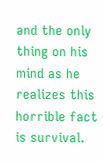and the only thing on his mind as he realizes this horrible fact is survival.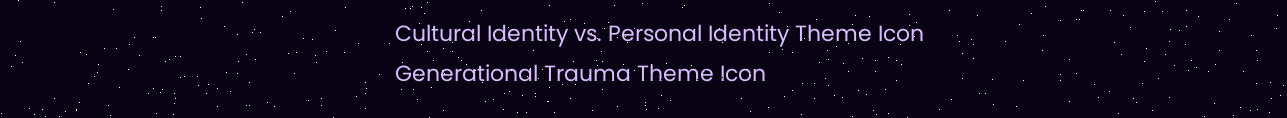Cultural Identity vs. Personal Identity Theme Icon
Generational Trauma Theme Icon